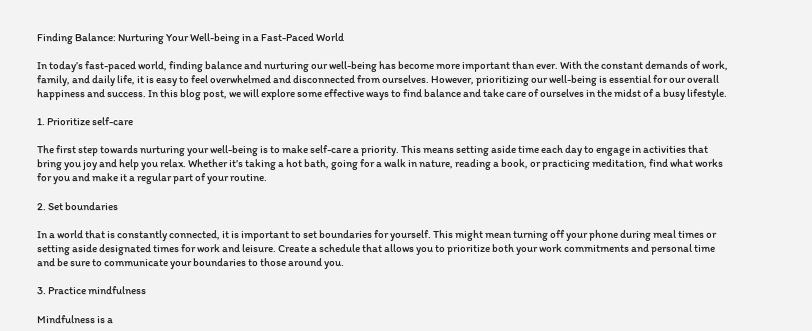Finding Balance: Nurturing Your Well-being in a Fast-Paced World

In today’s fast-paced world, finding balance and nurturing our well-being has become more important than ever. With the constant demands of work, family, and daily life, it is easy to feel overwhelmed and disconnected from ourselves. However, prioritizing our well-being is essential for our overall happiness and success. In this blog post, we will explore some effective ways to find balance and take care of ourselves in the midst of a busy lifestyle.

1. Prioritize self-care

The first step towards nurturing your well-being is to make self-care a priority. This means setting aside time each day to engage in activities that bring you joy and help you relax. Whether it’s taking a hot bath, going for a walk in nature, reading a book, or practicing meditation, find what works for you and make it a regular part of your routine.

2. Set boundaries

In a world that is constantly connected, it is important to set boundaries for yourself. This might mean turning off your phone during meal times or setting aside designated times for work and leisure. Create a schedule that allows you to prioritize both your work commitments and personal time and be sure to communicate your boundaries to those around you.

3. Practice mindfulness

Mindfulness is a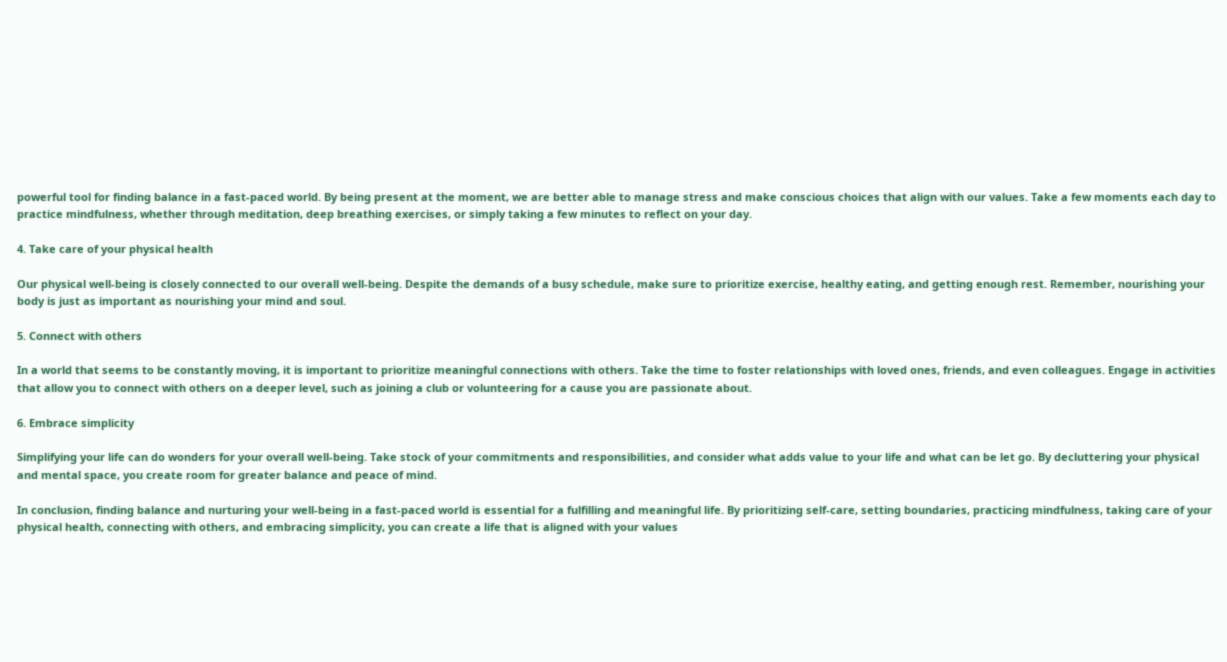powerful tool for finding balance in a fast-paced world. By being present at the moment, we are better able to manage stress and make conscious choices that align with our values. Take a few moments each day to practice mindfulness, whether through meditation, deep breathing exercises, or simply taking a few minutes to reflect on your day.

4. Take care of your physical health

Our physical well-being is closely connected to our overall well-being. Despite the demands of a busy schedule, make sure to prioritize exercise, healthy eating, and getting enough rest. Remember, nourishing your body is just as important as nourishing your mind and soul.

5. Connect with others

In a world that seems to be constantly moving, it is important to prioritize meaningful connections with others. Take the time to foster relationships with loved ones, friends, and even colleagues. Engage in activities that allow you to connect with others on a deeper level, such as joining a club or volunteering for a cause you are passionate about.

6. Embrace simplicity

Simplifying your life can do wonders for your overall well-being. Take stock of your commitments and responsibilities, and consider what adds value to your life and what can be let go. By decluttering your physical and mental space, you create room for greater balance and peace of mind.

In conclusion, finding balance and nurturing your well-being in a fast-paced world is essential for a fulfilling and meaningful life. By prioritizing self-care, setting boundaries, practicing mindfulness, taking care of your physical health, connecting with others, and embracing simplicity, you can create a life that is aligned with your values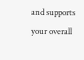and supports your overall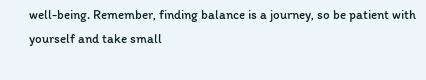well-being. Remember, finding balance is a journey, so be patient with yourself and take small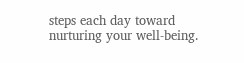steps each day toward nurturing your well-being.